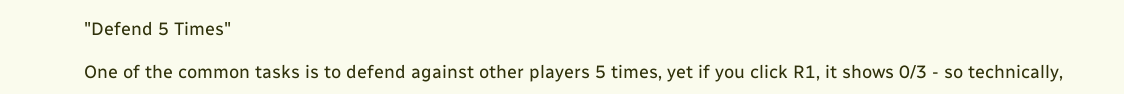"Defend 5 Times"

One of the common tasks is to defend against other players 5 times, yet if you click R1, it shows 0/3 - so technically,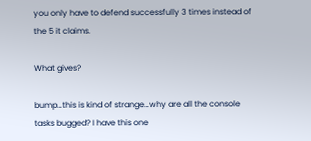you only have to defend successfully 3 times instead of the 5 it claims.

What gives?

bump…this is kind of strange…why are all the console tasks bugged? I have this one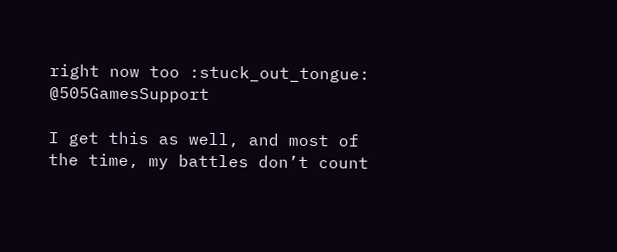right now too :stuck_out_tongue: @505GamesSupport

I get this as well, and most of the time, my battles don’t count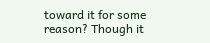toward it for some reason? Though it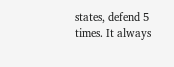states, defend 5 times. It always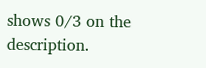shows 0/3 on the description.